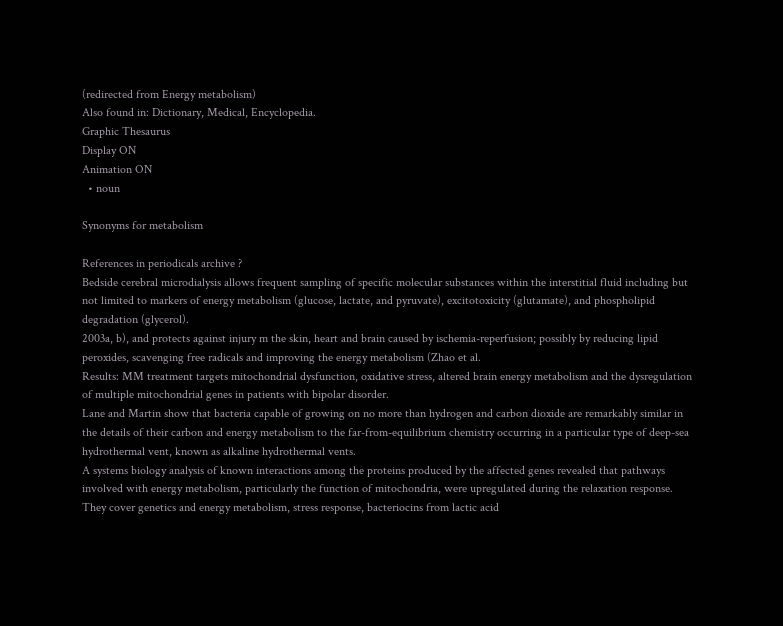(redirected from Energy metabolism)
Also found in: Dictionary, Medical, Encyclopedia.
Graphic Thesaurus
Display ON
Animation ON
  • noun

Synonyms for metabolism

References in periodicals archive ?
Bedside cerebral microdialysis allows frequent sampling of specific molecular substances within the interstitial fluid including but not limited to markers of energy metabolism (glucose, lactate, and pyruvate), excitotoxicity (glutamate), and phospholipid degradation (glycerol).
2003a, b), and protects against injury m the skin, heart and brain caused by ischemia-reperfusion; possibly by reducing lipid peroxides, scavenging free radicals and improving the energy metabolism (Zhao et al.
Results: MM treatment targets mitochondrial dysfunction, oxidative stress, altered brain energy metabolism and the dysregulation of multiple mitochondrial genes in patients with bipolar disorder.
Lane and Martin show that bacteria capable of growing on no more than hydrogen and carbon dioxide are remarkably similar in the details of their carbon and energy metabolism to the far-from-equilibrium chemistry occurring in a particular type of deep-sea hydrothermal vent, known as alkaline hydrothermal vents.
A systems biology analysis of known interactions among the proteins produced by the affected genes revealed that pathways involved with energy metabolism, particularly the function of mitochondria, were upregulated during the relaxation response.
They cover genetics and energy metabolism, stress response, bacteriocins from lactic acid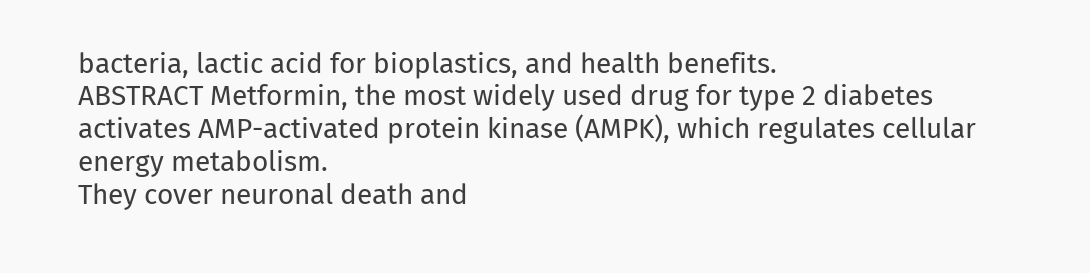bacteria, lactic acid for bioplastics, and health benefits.
ABSTRACT Metformin, the most widely used drug for type 2 diabetes activates AMP-activated protein kinase (AMPK), which regulates cellular energy metabolism.
They cover neuronal death and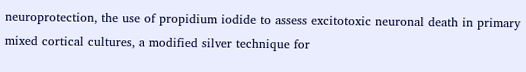neuroprotection, the use of propidium iodide to assess excitotoxic neuronal death in primary mixed cortical cultures, a modified silver technique for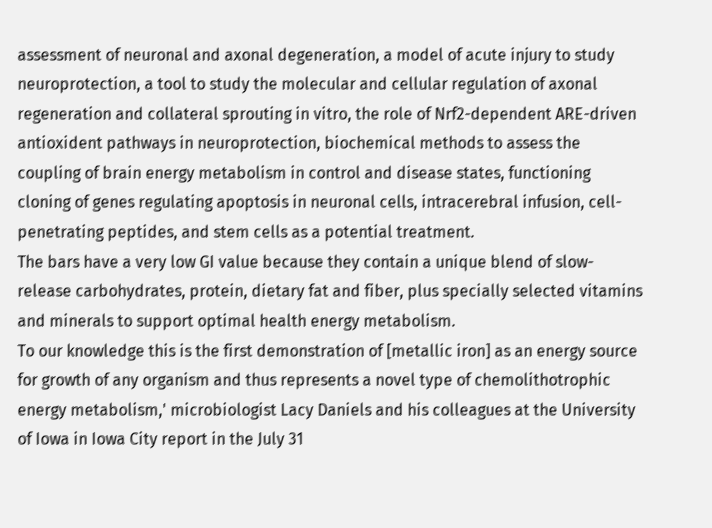assessment of neuronal and axonal degeneration, a model of acute injury to study neuroprotection, a tool to study the molecular and cellular regulation of axonal regeneration and collateral sprouting in vitro, the role of Nrf2-dependent ARE-driven antioxident pathways in neuroprotection, biochemical methods to assess the coupling of brain energy metabolism in control and disease states, functioning cloning of genes regulating apoptosis in neuronal cells, intracerebral infusion, cell-penetrating peptides, and stem cells as a potential treatment.
The bars have a very low GI value because they contain a unique blend of slow-release carbohydrates, protein, dietary fat and fiber, plus specially selected vitamins and minerals to support optimal health energy metabolism.
To our knowledge this is the first demonstration of [metallic iron] as an energy source for growth of any organism and thus represents a novel type of chemolithotrophic energy metabolism,' microbiologist Lacy Daniels and his colleagues at the University of Iowa in Iowa City report in the July 31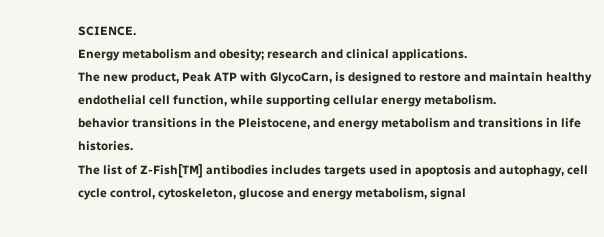SCIENCE.
Energy metabolism and obesity; research and clinical applications.
The new product, Peak ATP with GlycoCarn, is designed to restore and maintain healthy endothelial cell function, while supporting cellular energy metabolism.
behavior transitions in the Pleistocene, and energy metabolism and transitions in life histories.
The list of Z-Fish[TM] antibodies includes targets used in apoptosis and autophagy, cell cycle control, cytoskeleton, glucose and energy metabolism, signal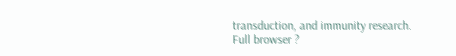transduction, and immunity research.
Full browser ?